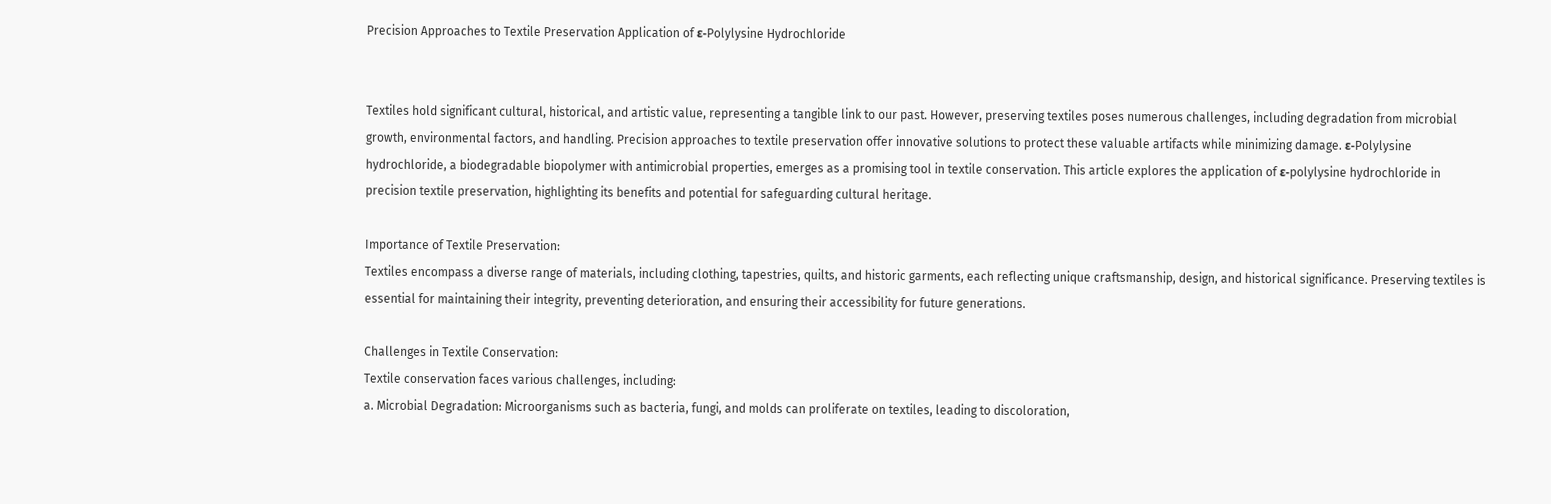Precision Approaches to Textile Preservation Application of ε-Polylysine Hydrochloride


Textiles hold significant cultural, historical, and artistic value, representing a tangible link to our past. However, preserving textiles poses numerous challenges, including degradation from microbial growth, environmental factors, and handling. Precision approaches to textile preservation offer innovative solutions to protect these valuable artifacts while minimizing damage. ε-Polylysine hydrochloride, a biodegradable biopolymer with antimicrobial properties, emerges as a promising tool in textile conservation. This article explores the application of ε-polylysine hydrochloride in precision textile preservation, highlighting its benefits and potential for safeguarding cultural heritage.

Importance of Textile Preservation:
Textiles encompass a diverse range of materials, including clothing, tapestries, quilts, and historic garments, each reflecting unique craftsmanship, design, and historical significance. Preserving textiles is essential for maintaining their integrity, preventing deterioration, and ensuring their accessibility for future generations.

Challenges in Textile Conservation:
Textile conservation faces various challenges, including:
a. Microbial Degradation: Microorganisms such as bacteria, fungi, and molds can proliferate on textiles, leading to discoloration,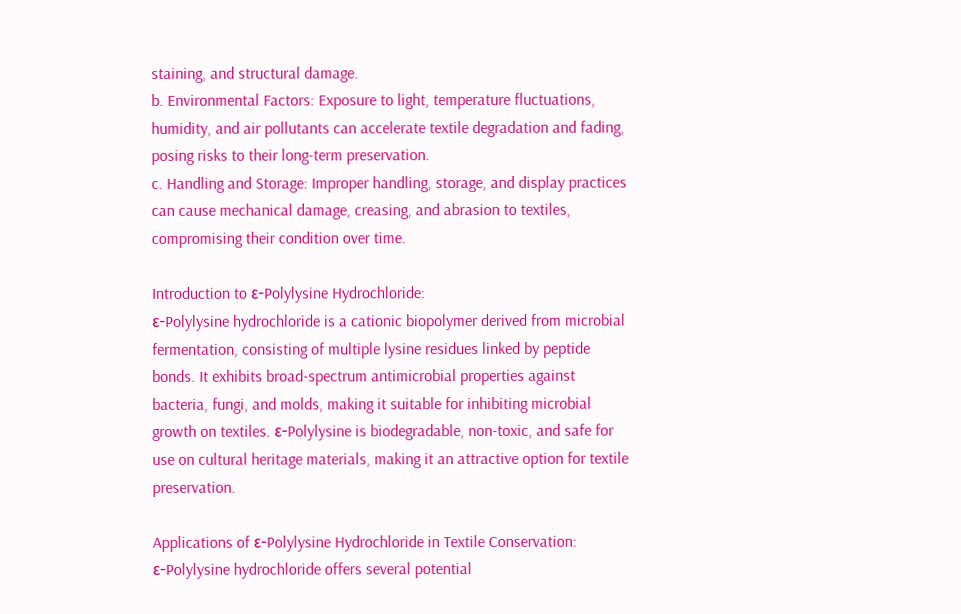staining, and structural damage.
b. Environmental Factors: Exposure to light, temperature fluctuations, humidity, and air pollutants can accelerate textile degradation and fading, posing risks to their long-term preservation.
c. Handling and Storage: Improper handling, storage, and display practices can cause mechanical damage, creasing, and abrasion to textiles, compromising their condition over time.

Introduction to ε-Polylysine Hydrochloride:
ε-Polylysine hydrochloride is a cationic biopolymer derived from microbial fermentation, consisting of multiple lysine residues linked by peptide bonds. It exhibits broad-spectrum antimicrobial properties against bacteria, fungi, and molds, making it suitable for inhibiting microbial growth on textiles. ε-Polylysine is biodegradable, non-toxic, and safe for use on cultural heritage materials, making it an attractive option for textile preservation.

Applications of ε-Polylysine Hydrochloride in Textile Conservation:
ε-Polylysine hydrochloride offers several potential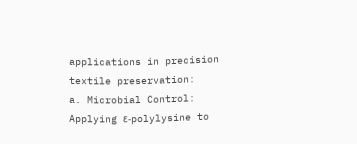applications in precision textile preservation:
a. Microbial Control: Applying ε-polylysine to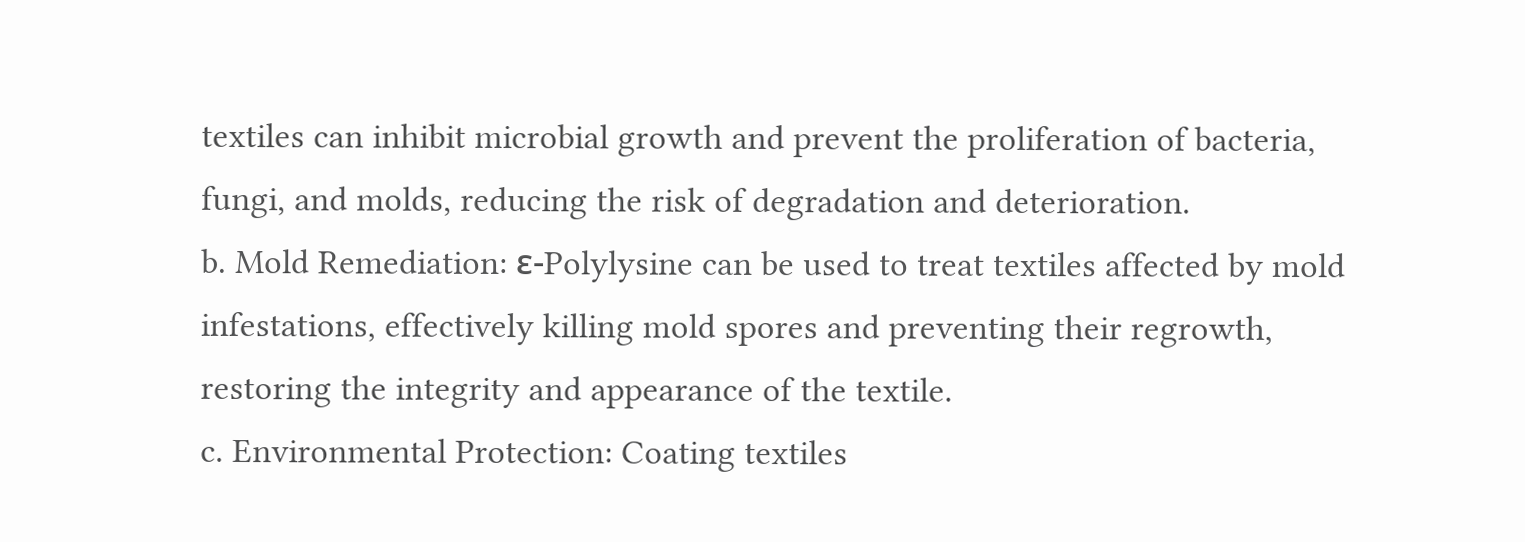textiles can inhibit microbial growth and prevent the proliferation of bacteria, fungi, and molds, reducing the risk of degradation and deterioration.
b. Mold Remediation: ε-Polylysine can be used to treat textiles affected by mold infestations, effectively killing mold spores and preventing their regrowth, restoring the integrity and appearance of the textile.
c. Environmental Protection: Coating textiles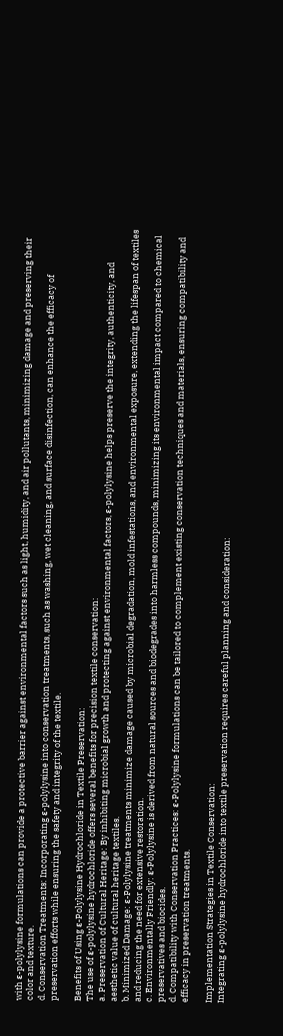with ε-polylysine formulations can provide a protective barrier against environmental factors such as light, humidity, and air pollutants, minimizing damage and preserving their color and texture.
d. Conservation Treatments: Incorporating ε-polylysine into conservation treatments, such as washing, wet cleaning, and surface disinfection, can enhance the efficacy of preservation efforts while ensuring the safety and integrity of the textile.

Benefits of Using ε-Polylysine Hydrochloride in Textile Preservation:
The use of ε-polylysine hydrochloride offers several benefits for precision textile conservation:
a. Preservation of Cultural Heritage: By inhibiting microbial growth and protecting against environmental factors, ε-polylysine helps preserve the integrity, authenticity, and aesthetic value of cultural heritage textiles.
b. Minimized Damage: ε-Polylysine treatments minimize damage caused by microbial degradation, mold infestations, and environmental exposure, extending the lifespan of textiles and reducing the need for extensive restoration.
c. Environmentally Friendly: ε-Polylysine is derived from natural sources and biodegrades into harmless compounds, minimizing its environmental impact compared to chemical preservatives and biocides.
d. Compatibility with Conservation Practices: ε-Polylysine formulations can be tailored to complement existing conservation techniques and materials, ensuring compatibility and efficacy in preservation treatments.

Implementation Strategies in Textile Conservation:
Integrating ε-polylysine hydrochloride into textile preservation requires careful planning and consideration: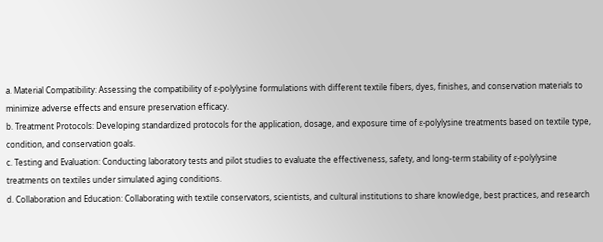a. Material Compatibility: Assessing the compatibility of ε-polylysine formulations with different textile fibers, dyes, finishes, and conservation materials to minimize adverse effects and ensure preservation efficacy.
b. Treatment Protocols: Developing standardized protocols for the application, dosage, and exposure time of ε-polylysine treatments based on textile type, condition, and conservation goals.
c. Testing and Evaluation: Conducting laboratory tests and pilot studies to evaluate the effectiveness, safety, and long-term stability of ε-polylysine treatments on textiles under simulated aging conditions.
d. Collaboration and Education: Collaborating with textile conservators, scientists, and cultural institutions to share knowledge, best practices, and research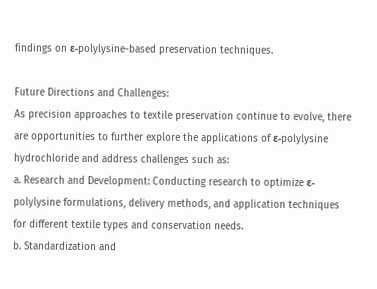findings on ε-polylysine-based preservation techniques.

Future Directions and Challenges:
As precision approaches to textile preservation continue to evolve, there are opportunities to further explore the applications of ε-polylysine hydrochloride and address challenges such as:
a. Research and Development: Conducting research to optimize ε-polylysine formulations, delivery methods, and application techniques for different textile types and conservation needs.
b. Standardization and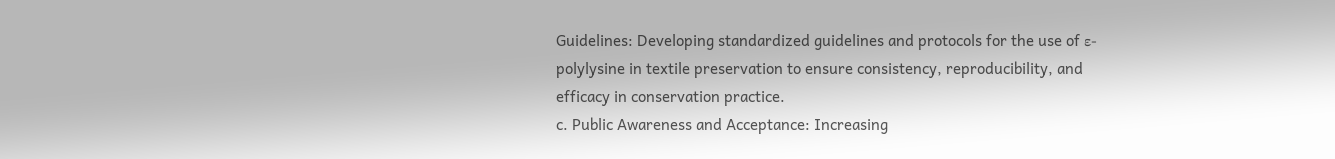Guidelines: Developing standardized guidelines and protocols for the use of ε-polylysine in textile preservation to ensure consistency, reproducibility, and efficacy in conservation practice.
c. Public Awareness and Acceptance: Increasing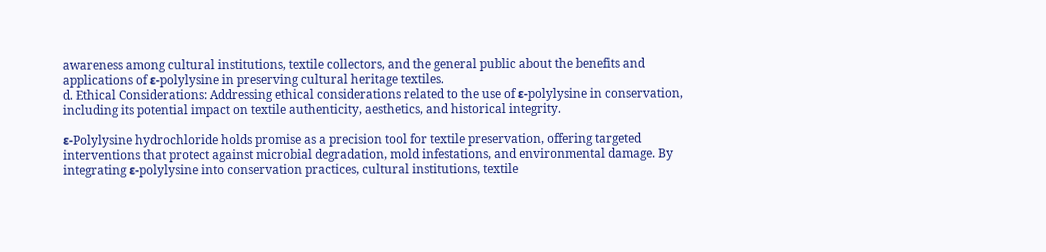awareness among cultural institutions, textile collectors, and the general public about the benefits and applications of ε-polylysine in preserving cultural heritage textiles.
d. Ethical Considerations: Addressing ethical considerations related to the use of ε-polylysine in conservation, including its potential impact on textile authenticity, aesthetics, and historical integrity.

ε-Polylysine hydrochloride holds promise as a precision tool for textile preservation, offering targeted interventions that protect against microbial degradation, mold infestations, and environmental damage. By integrating ε-polylysine into conservation practices, cultural institutions, textile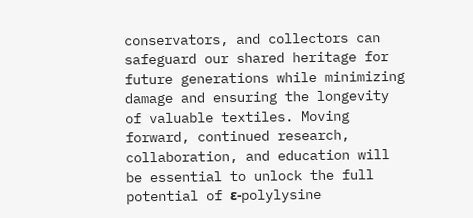conservators, and collectors can safeguard our shared heritage for future generations while minimizing damage and ensuring the longevity of valuable textiles. Moving forward, continued research, collaboration, and education will be essential to unlock the full potential of ε-polylysine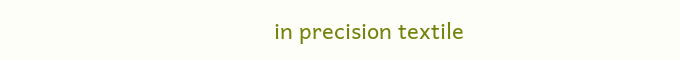in precision textile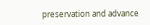preservation and advance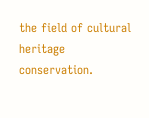the field of cultural heritage conservation.